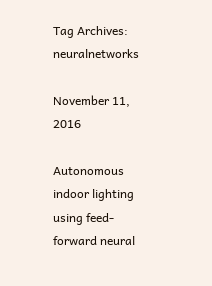Tag Archives: neuralnetworks

November 11, 2016

Autonomous indoor lighting using feed-forward neural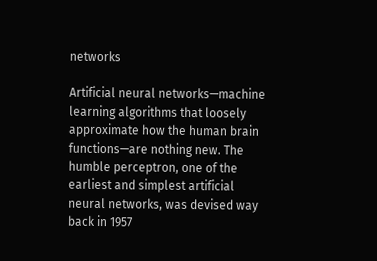networks

Artificial neural networks—machine learning algorithms that loosely approximate how the human brain functions—are nothing new. The humble perceptron, one of the earliest and simplest artificial neural networks, was devised way back in 1957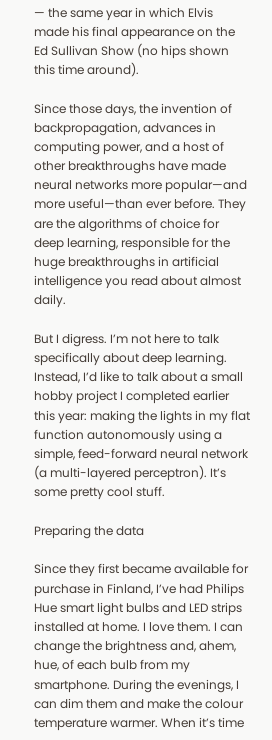— the same year in which Elvis made his final appearance on the Ed Sullivan Show (no hips shown this time around).

Since those days, the invention of backpropagation, advances in computing power, and a host of other breakthroughs have made neural networks more popular—and more useful—than ever before. They are the algorithms of choice for deep learning, responsible for the huge breakthroughs in artificial intelligence you read about almost daily.

But I digress. I’m not here to talk specifically about deep learning. Instead, I’d like to talk about a small hobby project I completed earlier this year: making the lights in my flat function autonomously using a simple, feed-forward neural network (a multi-layered perceptron). It’s some pretty cool stuff.

Preparing the data

Since they first became available for purchase in Finland, I’ve had Philips Hue smart light bulbs and LED strips installed at home. I love them. I can change the brightness and, ahem, hue, of each bulb from my smartphone. During the evenings, I can dim them and make the colour temperature warmer. When it’s time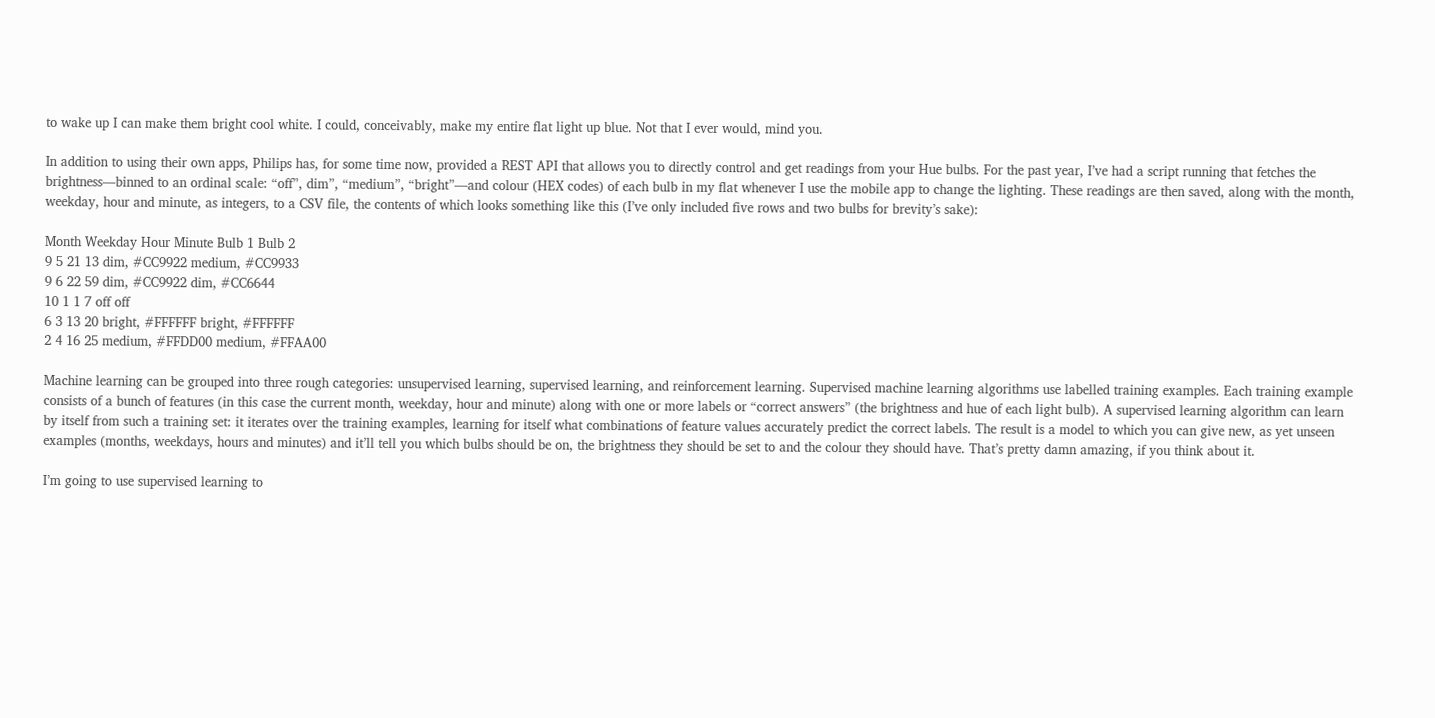to wake up I can make them bright cool white. I could, conceivably, make my entire flat light up blue. Not that I ever would, mind you.

In addition to using their own apps, Philips has, for some time now, provided a REST API that allows you to directly control and get readings from your Hue bulbs. For the past year, I’ve had a script running that fetches the brightness—binned to an ordinal scale: “off”, dim”, “medium”, “bright”—and colour (HEX codes) of each bulb in my flat whenever I use the mobile app to change the lighting. These readings are then saved, along with the month, weekday, hour and minute, as integers, to a CSV file, the contents of which looks something like this (I’ve only included five rows and two bulbs for brevity’s sake):

Month Weekday Hour Minute Bulb 1 Bulb 2
9 5 21 13 dim, #CC9922 medium, #CC9933
9 6 22 59 dim, #CC9922 dim, #CC6644
10 1 1 7 off off
6 3 13 20 bright, #FFFFFF bright, #FFFFFF
2 4 16 25 medium, #FFDD00 medium, #FFAA00

Machine learning can be grouped into three rough categories: unsupervised learning, supervised learning, and reinforcement learning. Supervised machine learning algorithms use labelled training examples. Each training example consists of a bunch of features (in this case the current month, weekday, hour and minute) along with one or more labels or “correct answers” (the brightness and hue of each light bulb). A supervised learning algorithm can learn by itself from such a training set: it iterates over the training examples, learning for itself what combinations of feature values accurately predict the correct labels. The result is a model to which you can give new, as yet unseen examples (months, weekdays, hours and minutes) and it’ll tell you which bulbs should be on, the brightness they should be set to and the colour they should have. That’s pretty damn amazing, if you think about it.

I’m going to use supervised learning to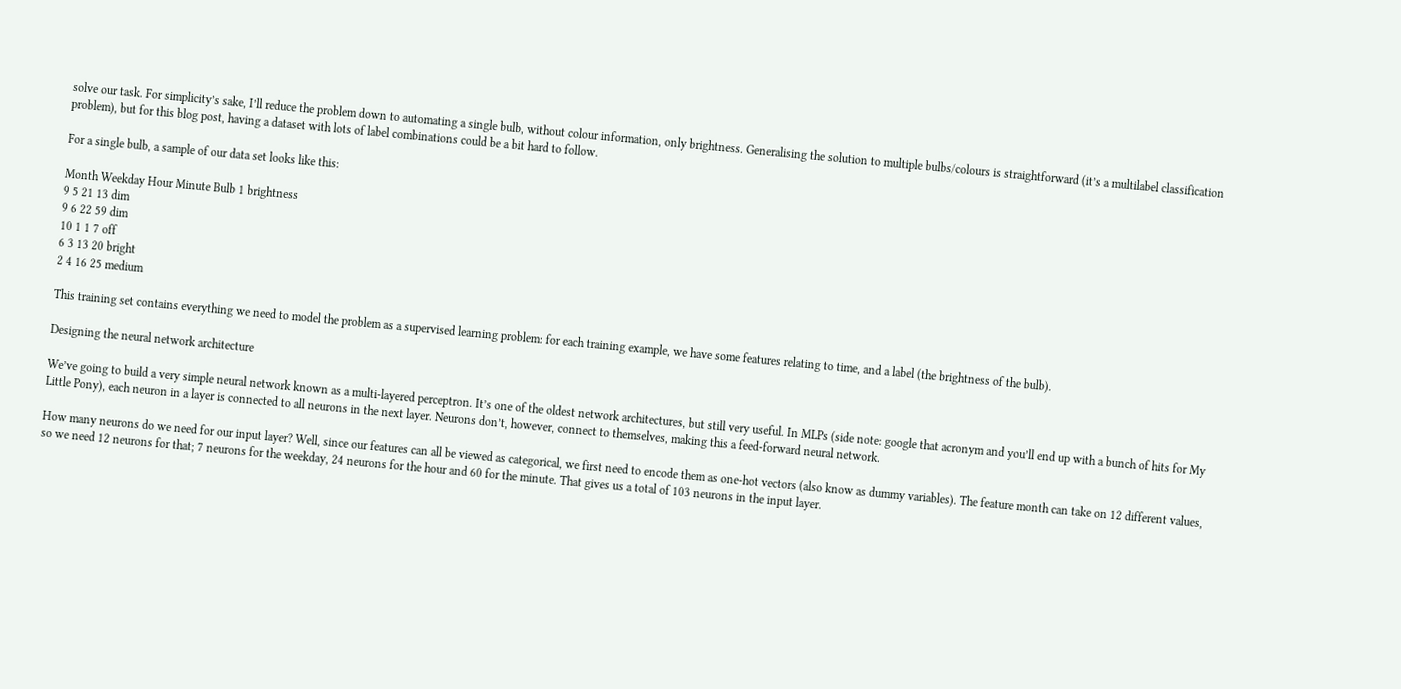solve our task. For simplicity’s sake, I’ll reduce the problem down to automating a single bulb, without colour information, only brightness. Generalising the solution to multiple bulbs/colours is straightforward (it’s a multilabel classification problem), but for this blog post, having a dataset with lots of label combinations could be a bit hard to follow.

For a single bulb, a sample of our data set looks like this:

Month Weekday Hour Minute Bulb 1 brightness
9 5 21 13 dim
9 6 22 59 dim
10 1 1 7 off
6 3 13 20 bright
2 4 16 25 medium

This training set contains everything we need to model the problem as a supervised learning problem: for each training example, we have some features relating to time, and a label (the brightness of the bulb).

Designing the neural network architecture

We’ve going to build a very simple neural network known as a multi-layered perceptron. It’s one of the oldest network architectures, but still very useful. In MLPs (side note: google that acronym and you’ll end up with a bunch of hits for My Little Pony), each neuron in a layer is connected to all neurons in the next layer. Neurons don’t, however, connect to themselves, making this a feed-forward neural network.

How many neurons do we need for our input layer? Well, since our features can all be viewed as categorical, we first need to encode them as one-hot vectors (also know as dummy variables). The feature month can take on 12 different values, so we need 12 neurons for that; 7 neurons for the weekday, 24 neurons for the hour and 60 for the minute. That gives us a total of 103 neurons in the input layer.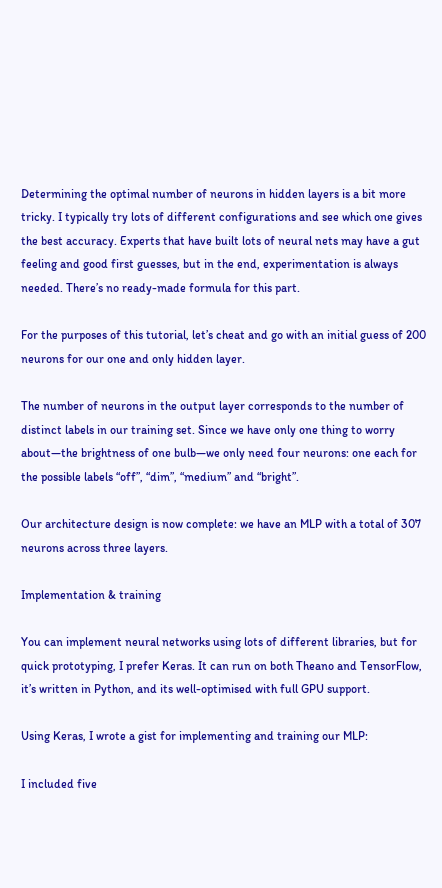Determining the optimal number of neurons in hidden layers is a bit more tricky. I typically try lots of different configurations and see which one gives the best accuracy. Experts that have built lots of neural nets may have a gut feeling and good first guesses, but in the end, experimentation is always needed. There’s no ready-made formula for this part.

For the purposes of this tutorial, let’s cheat and go with an initial guess of 200 neurons for our one and only hidden layer.

The number of neurons in the output layer corresponds to the number of distinct labels in our training set. Since we have only one thing to worry about—the brightness of one bulb—we only need four neurons: one each for the possible labels “off”, “dim”, “medium” and “bright”.

Our architecture design is now complete: we have an MLP with a total of 307 neurons across three layers.

Implementation & training

You can implement neural networks using lots of different libraries, but for quick prototyping, I prefer Keras. It can run on both Theano and TensorFlow, it’s written in Python, and its well-optimised with full GPU support.

Using Keras, I wrote a gist for implementing and training our MLP:

I included five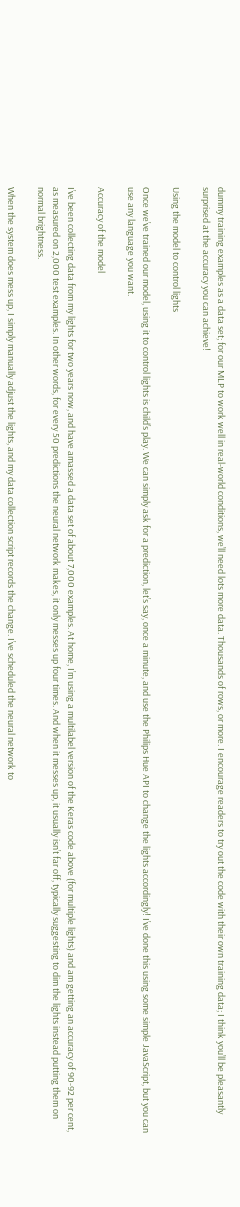dummy training examples as a data set; for our MLP to work well in real-world conditions, we’ll need lots more data. Thousands of rows, or more. I encourage readers to try out the code with their own training data; I think you’ll be pleasantly surprised at the accuracy you can achieve!

Using the model to control lights

Once we’ve trained our model, using it to control lights is child’s play. We can simply ask for a prediction, let’s say, once a minute, and use the Philips Hue API to change the lights accordingly! I’ve done this using some simple JavaScript, but you can use any language you want.

Accuracy of the model

I’ve been collecting data from my lights for two years now, and have amassed a data set of about 7,000 examples. At home, I’m using a multilabel version of the Keras code above (for multiple lights) and am getting an accuracy of 90-92 per cent, as measured on 2,000 test examples. In other words, for every 50 predictions the neural network makes, it only messes up four times. And when it messes up, it usually isn’t far off, typically suggesting to dim the lights instead putting them on normal brightness.

When the system does mess up, I simply manually adjust the lights, and my data collection script records the change. I’ve scheduled the neural network to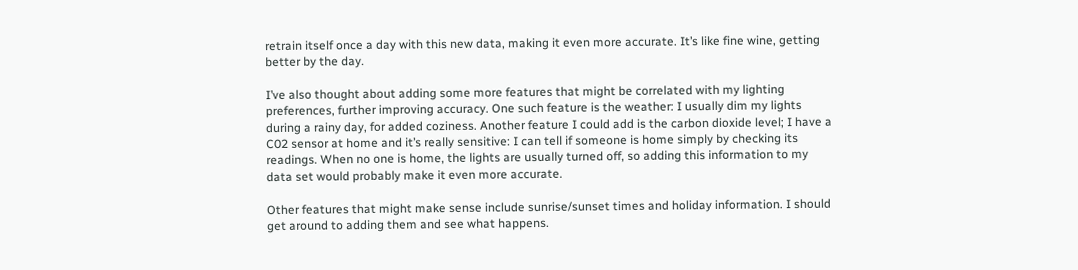retrain itself once a day with this new data, making it even more accurate. It’s like fine wine, getting better by the day.

I’ve also thought about adding some more features that might be correlated with my lighting preferences, further improving accuracy. One such feature is the weather: I usually dim my lights during a rainy day, for added coziness. Another feature I could add is the carbon dioxide level; I have a C02 sensor at home and it’s really sensitive: I can tell if someone is home simply by checking its readings. When no one is home, the lights are usually turned off, so adding this information to my data set would probably make it even more accurate.

Other features that might make sense include sunrise/sunset times and holiday information. I should get around to adding them and see what happens.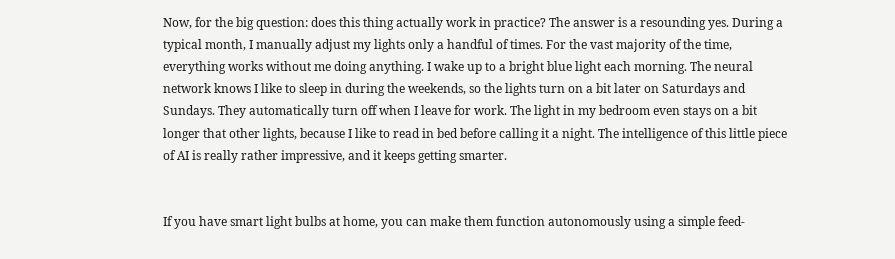Now, for the big question: does this thing actually work in practice? The answer is a resounding yes. During a typical month, I manually adjust my lights only a handful of times. For the vast majority of the time, everything works without me doing anything. I wake up to a bright blue light each morning. The neural network knows I like to sleep in during the weekends, so the lights turn on a bit later on Saturdays and Sundays. They automatically turn off when I leave for work. The light in my bedroom even stays on a bit longer that other lights, because I like to read in bed before calling it a night. The intelligence of this little piece of AI is really rather impressive, and it keeps getting smarter.


If you have smart light bulbs at home, you can make them function autonomously using a simple feed-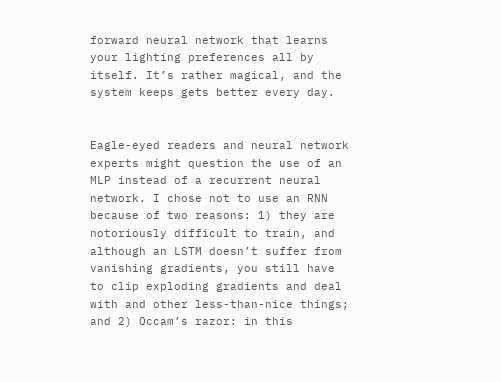forward neural network that learns your lighting preferences all by itself. It’s rather magical, and the system keeps gets better every day.


Eagle-eyed readers and neural network experts might question the use of an MLP instead of a recurrent neural network. I chose not to use an RNN because of two reasons: 1) they are notoriously difficult to train, and although an LSTM doesn’t suffer from vanishing gradients, you still have to clip exploding gradients and deal with and other less-than-nice things; and 2) Occam’s razor: in this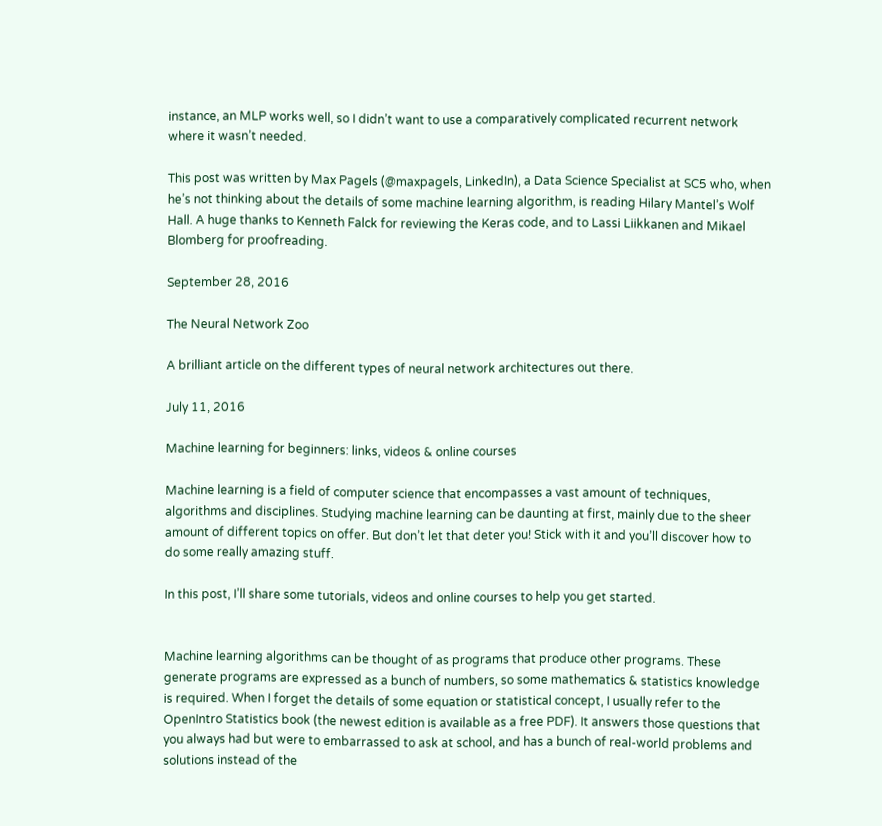instance, an MLP works well, so I didn’t want to use a comparatively complicated recurrent network where it wasn’t needed.

This post was written by Max Pagels (@maxpagels, LinkedIn), a Data Science Specialist at SC5 who, when he’s not thinking about the details of some machine learning algorithm, is reading Hilary Mantel’s Wolf Hall. A huge thanks to Kenneth Falck for reviewing the Keras code, and to Lassi Liikkanen and Mikael Blomberg for proofreading.

September 28, 2016

The Neural Network Zoo

A brilliant article on the different types of neural network architectures out there.

July 11, 2016

Machine learning for beginners: links, videos & online courses

Machine learning is a field of computer science that encompasses a vast amount of techniques, algorithms and disciplines. Studying machine learning can be daunting at first, mainly due to the sheer amount of different topics on offer. But don’t let that deter you! Stick with it and you’ll discover how to do some really amazing stuff.

In this post, I’ll share some tutorials, videos and online courses to help you get started.


Machine learning algorithms can be thought of as programs that produce other programs. These generate programs are expressed as a bunch of numbers, so some mathematics & statistics knowledge is required. When I forget the details of some equation or statistical concept, I usually refer to the OpenIntro Statistics book (the newest edition is available as a free PDF). It answers those questions that you always had but were to embarrassed to ask at school, and has a bunch of real-world problems and solutions instead of the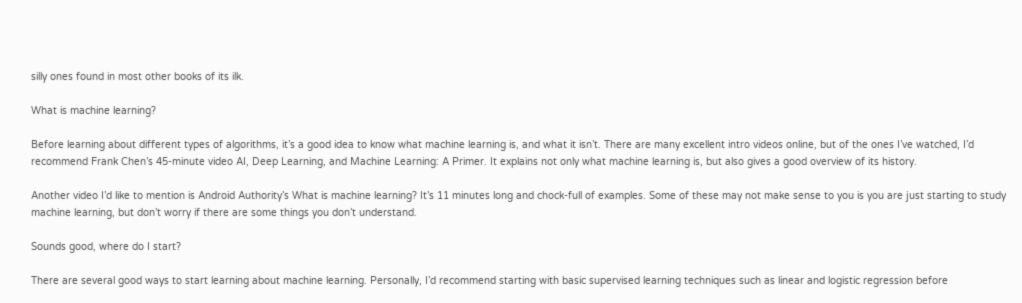silly ones found in most other books of its ilk.

What is machine learning?

Before learning about different types of algorithms, it’s a good idea to know what machine learning is, and what it isn’t. There are many excellent intro videos online, but of the ones I’ve watched, I’d recommend Frank Chen’s 45-minute video AI, Deep Learning, and Machine Learning: A Primer. It explains not only what machine learning is, but also gives a good overview of its history.

Another video I’d like to mention is Android Authority’s What is machine learning? It’s 11 minutes long and chock-full of examples. Some of these may not make sense to you is you are just starting to study machine learning, but don’t worry if there are some things you don’t understand.

Sounds good, where do I start?

There are several good ways to start learning about machine learning. Personally, I’d recommend starting with basic supervised learning techniques such as linear and logistic regression before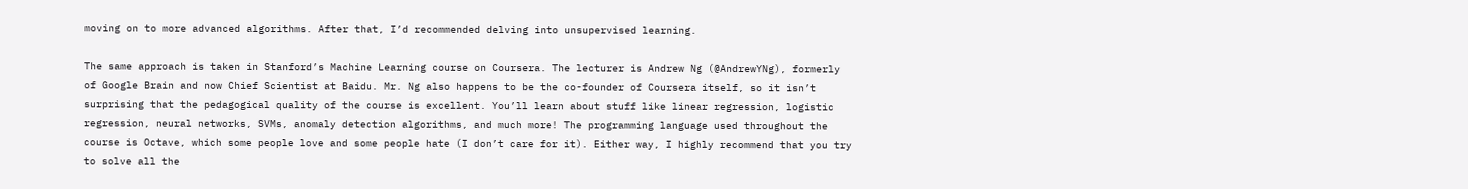moving on to more advanced algorithms. After that, I’d recommended delving into unsupervised learning.

The same approach is taken in Stanford’s Machine Learning course on Coursera. The lecturer is Andrew Ng (@AndrewYNg), formerly of Google Brain and now Chief Scientist at Baidu. Mr. Ng also happens to be the co-founder of Coursera itself, so it isn’t surprising that the pedagogical quality of the course is excellent. You’ll learn about stuff like linear regression, logistic regression, neural networks, SVMs, anomaly detection algorithms, and much more! The programming language used throughout the course is Octave, which some people love and some people hate (I don’t care for it). Either way, I highly recommend that you try to solve all the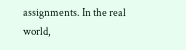assignments. In the real world,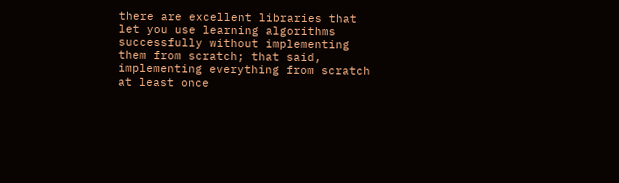there are excellent libraries that let you use learning algorithms successfully without implementing them from scratch; that said, implementing everything from scratch at least once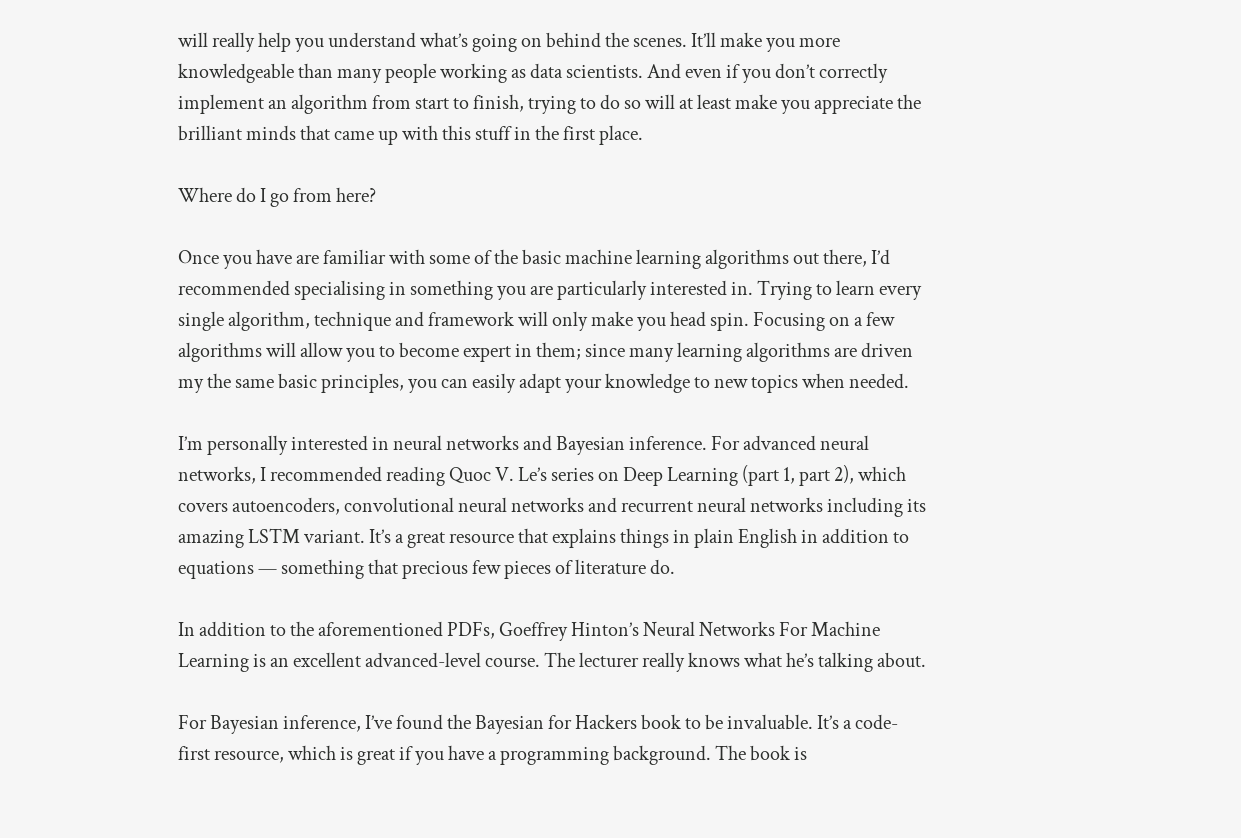will really help you understand what’s going on behind the scenes. It’ll make you more knowledgeable than many people working as data scientists. And even if you don’t correctly implement an algorithm from start to finish, trying to do so will at least make you appreciate the brilliant minds that came up with this stuff in the first place.

Where do I go from here?

Once you have are familiar with some of the basic machine learning algorithms out there, I’d recommended specialising in something you are particularly interested in. Trying to learn every single algorithm, technique and framework will only make you head spin. Focusing on a few algorithms will allow you to become expert in them; since many learning algorithms are driven my the same basic principles, you can easily adapt your knowledge to new topics when needed.

I’m personally interested in neural networks and Bayesian inference. For advanced neural networks, I recommended reading Quoc V. Le’s series on Deep Learning (part 1, part 2), which covers autoencoders, convolutional neural networks and recurrent neural networks including its amazing LSTM variant. It’s a great resource that explains things in plain English in addition to equations — something that precious few pieces of literature do.

In addition to the aforementioned PDFs, Goeffrey Hinton’s Neural Networks For Machine Learning is an excellent advanced-level course. The lecturer really knows what he’s talking about.

For Bayesian inference, I’ve found the Bayesian for Hackers book to be invaluable. It’s a code-first resource, which is great if you have a programming background. The book is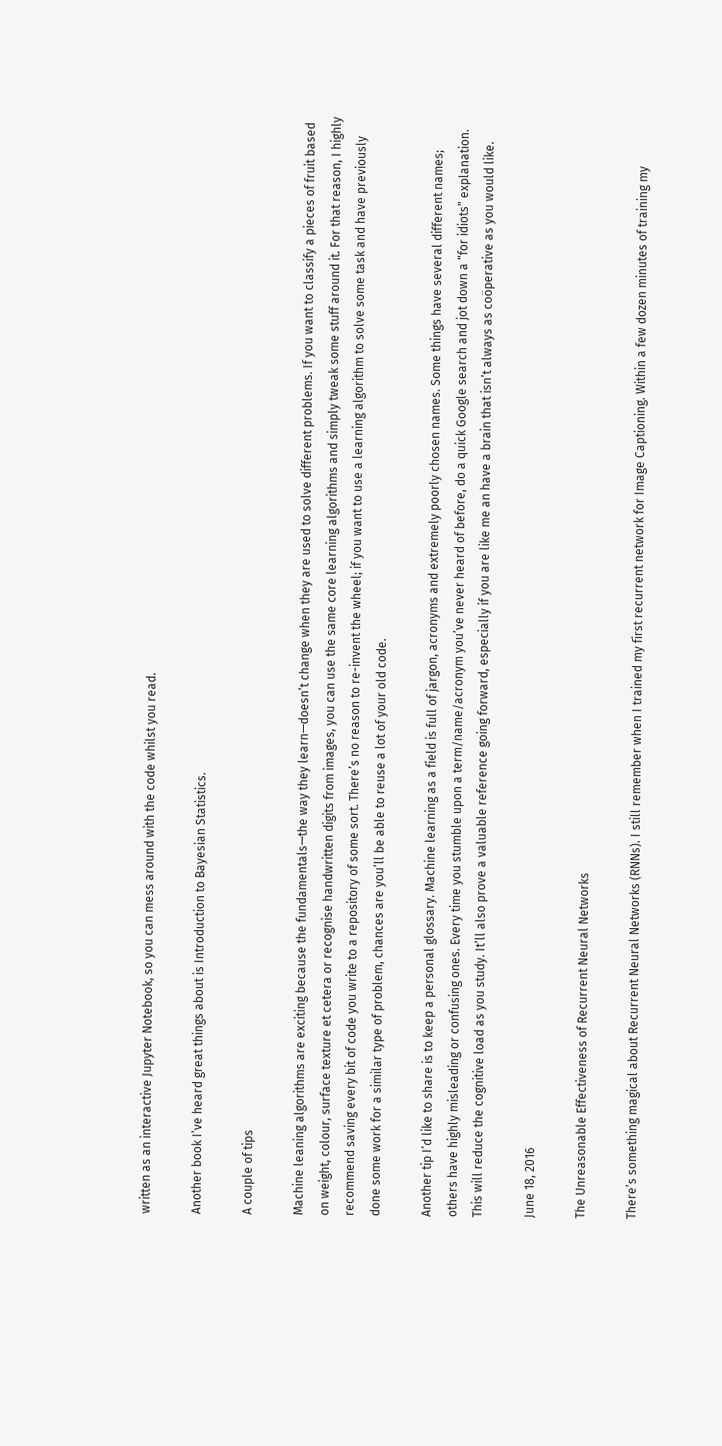written as an interactive Jupyter Notebook, so you can mess around with the code whilst you read.

Another book I’ve heard great things about is Introduction to Bayesian Statistics.

A couple of tips

Machine leaning algorithms are exciting because the fundamentals—the way they learn—doesn’t change when they are used to solve different problems. If you want to classify a pieces of fruit based on weight, colour, surface texture et cetera or recognise handwritten digits from images, you can use the same core learning algorithms and simply tweak some stuff around it. For that reason, I highly recommend saving every bit of code you write to a repository of some sort. There’s no reason to re-invent the wheel; if you want to use a learning algorithm to solve some task and have previously done some work for a similar type of problem, chances are you’ll be able to reuse a lot of your old code.

Another tip I’d like to share is to keep a personal glossary. Machine learning as a field is full of jargon, acronyms and extremely poorly chosen names. Some things have several different names; others have highly misleading or confusing ones. Every time you stumble upon a term/name/acronym you’ve never heard of before, do a quick Google search and jot down a “for idiots” explanation. This will reduce the cognitive load as you study. It’ll also prove a valuable reference going forward, especially if you are like me an have a brain that isn’t always as coöperative as you would like.

June 18, 2016

The Unreasonable Effectiveness of Recurrent Neural Networks

There’s something magical about Recurrent Neural Networks (RNNs). I still remember when I trained my first recurrent network for Image Captioning. Within a few dozen minutes of training my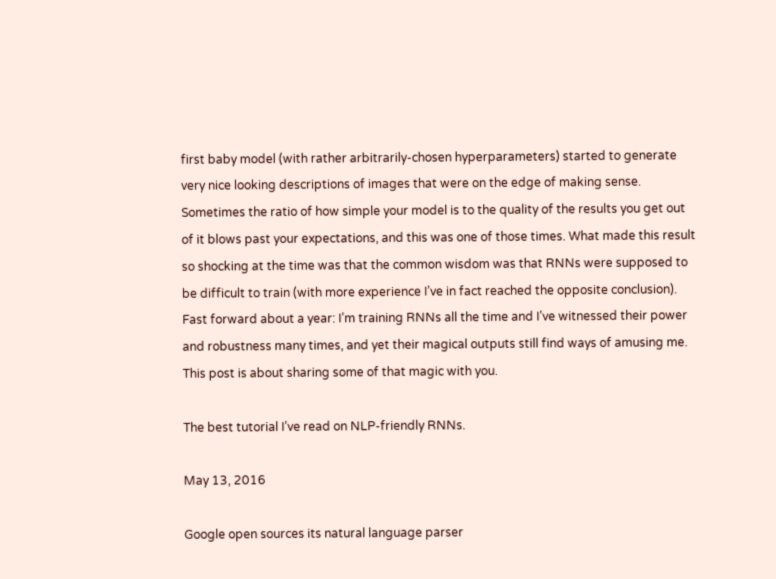first baby model (with rather arbitrarily-chosen hyperparameters) started to generate very nice looking descriptions of images that were on the edge of making sense. Sometimes the ratio of how simple your model is to the quality of the results you get out of it blows past your expectations, and this was one of those times. What made this result so shocking at the time was that the common wisdom was that RNNs were supposed to be difficult to train (with more experience I’ve in fact reached the opposite conclusion). Fast forward about a year: I’m training RNNs all the time and I’ve witnessed their power and robustness many times, and yet their magical outputs still find ways of amusing me. This post is about sharing some of that magic with you.

The best tutorial I’ve read on NLP-friendly RNNs.

May 13, 2016

Google open sources its natural language parser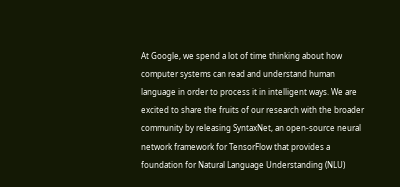At Google, we spend a lot of time thinking about how computer systems can read and understand human language in order to process it in intelligent ways. We are excited to share the fruits of our research with the broader community by releasing SyntaxNet, an open-source neural network framework for TensorFlow that provides a foundation for Natural Language Understanding (NLU)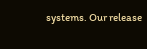systems. Our release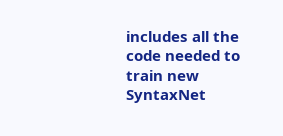includes all the code needed to train new SyntaxNet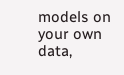models on your own data,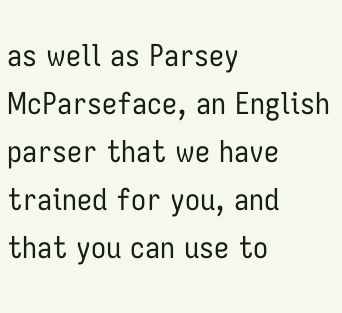as well as Parsey McParseface, an English parser that we have trained for you, and that you can use to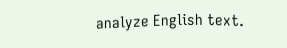analyze English text.